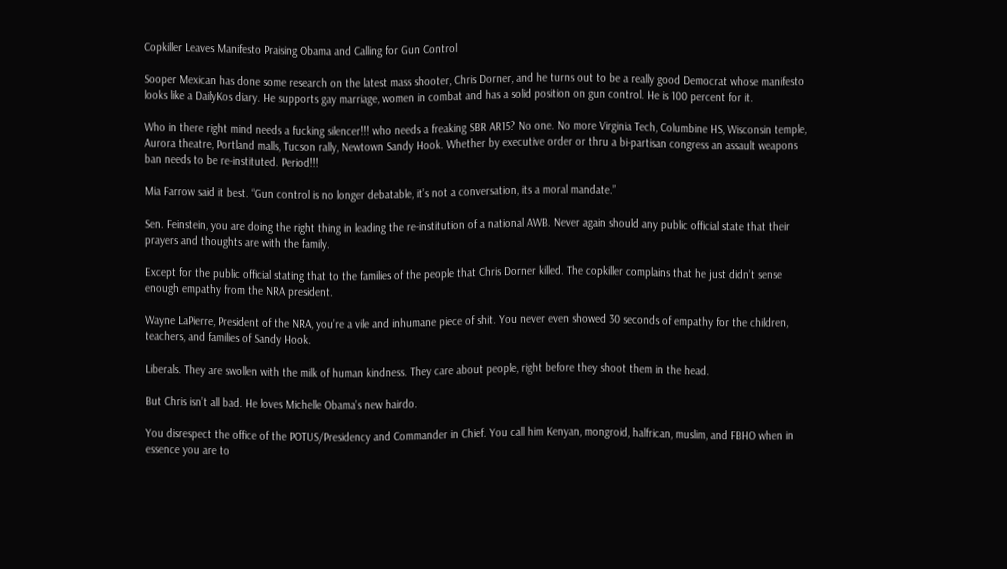Copkiller Leaves Manifesto Praising Obama and Calling for Gun Control

Sooper Mexican has done some research on the latest mass shooter, Chris Dorner, and he turns out to be a really good Democrat whose manifesto looks like a DailyKos diary. He supports gay marriage, women in combat and has a solid position on gun control. He is 100 percent for it.

Who in there right mind needs a fucking silencer!!! who needs a freaking SBR AR15? No one. No more Virginia Tech, Columbine HS, Wisconsin temple, Aurora theatre, Portland malls, Tucson rally, Newtown Sandy Hook. Whether by executive order or thru a bi-partisan congress an assault weapons ban needs to be re-instituted. Period!!!

Mia Farrow said it best. “Gun control is no longer debatable, it’s not a conversation, its a moral mandate.”

Sen. Feinstein, you are doing the right thing in leading the re-institution of a national AWB. Never again should any public official state that their prayers and thoughts are with the family.

Except for the public official stating that to the families of the people that Chris Dorner killed. The copkiller complains that he just didn’t sense enough empathy from the NRA president.

Wayne LaPierre, President of the NRA, you’re a vile and inhumane piece of shit. You never even showed 30 seconds of empathy for the children, teachers, and families of Sandy Hook.

Liberals. They are swollen with the milk of human kindness. They care about people, right before they shoot them in the head.

But Chris isn’t all bad. He loves Michelle Obama’s new hairdo.

You disrespect the office of the POTUS/Presidency and Commander in Chief. You call him Kenyan, mongroid, halfrican, muslim, and FBHO when in essence you are to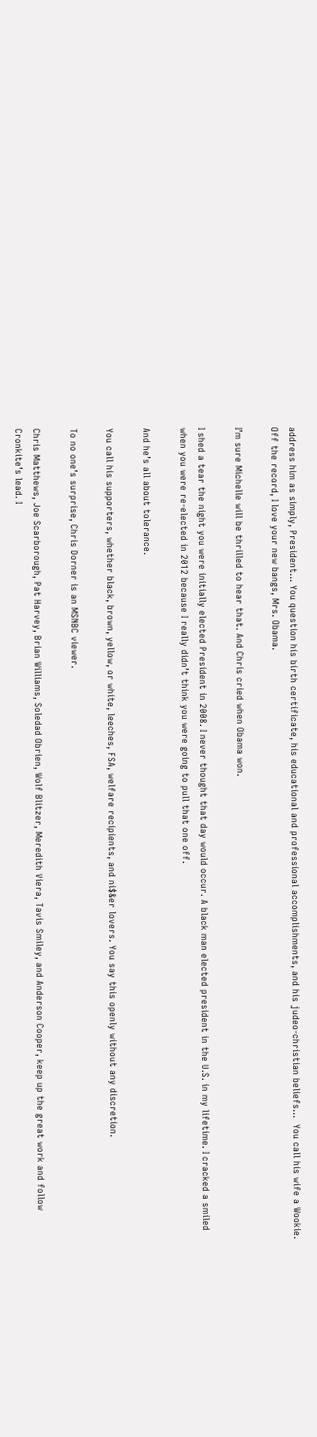address him as simply, President… You question his birth certificate, his educational and professional accomplishments, and his judeo-christian beliefs…  You call his wife a Wookie. Off the record, I love your new bangs, Mrs. Obama.

I’m sure Michelle will be thrilled to hear that. And Chris cried when Obama won.

I shed a tear the night you were initially elected President in 2008. I never thought that day would occur. A black man elected president in the U.S. in my lifetime. I cracked a smiled when you were re-elected in 2012 because I really didn’t think you were going to pull that one off.

And he’s all about tolerance.

You call his supporters, whether black, brown, yellow, or white, leeches, FSA, welfare recipients, and ni$&er lovers. You say this openly without any discretion.

To no one’s surprise, Chris Dorner is an MSNBC viewer.

Chris Matthews, Joe Scarborough, Pat Harvey, Brian Williams, Soledad Obrien, Wolf Blitzer, Meredith Viera, Tavis Smiley, and Anderson Cooper, keep up the great work and follow Cronkite’s lead. I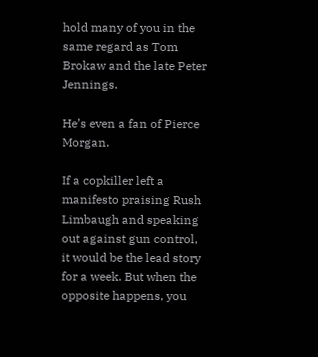hold many of you in the same regard as Tom Brokaw and the late Peter Jennings.

He’s even a fan of Pierce Morgan.

If a copkiller left a manifesto praising Rush Limbaugh and speaking out against gun control, it would be the lead story for a week. But when the opposite happens, you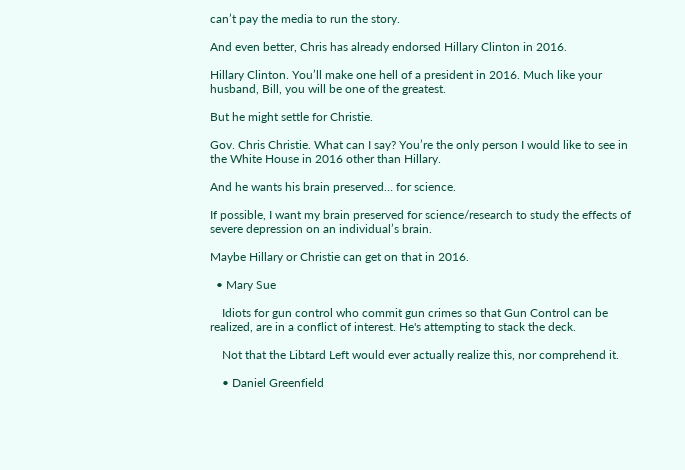can’t pay the media to run the story.

And even better, Chris has already endorsed Hillary Clinton in 2016.

Hillary Clinton. You’ll make one hell of a president in 2016. Much like your husband, Bill, you will be one of the greatest.

But he might settle for Christie.

Gov. Chris Christie. What can I say? You’re the only person I would like to see in the White House in 2016 other than Hillary.

And he wants his brain preserved… for science.

If possible, I want my brain preserved for science/research to study the effects of severe depression on an individual’s brain.

Maybe Hillary or Christie can get on that in 2016.

  • Mary Sue

    Idiots for gun control who commit gun crimes so that Gun Control can be realized, are in a conflict of interest. He's attempting to stack the deck.

    Not that the Libtard Left would ever actually realize this, nor comprehend it.

    • Daniel Greenfield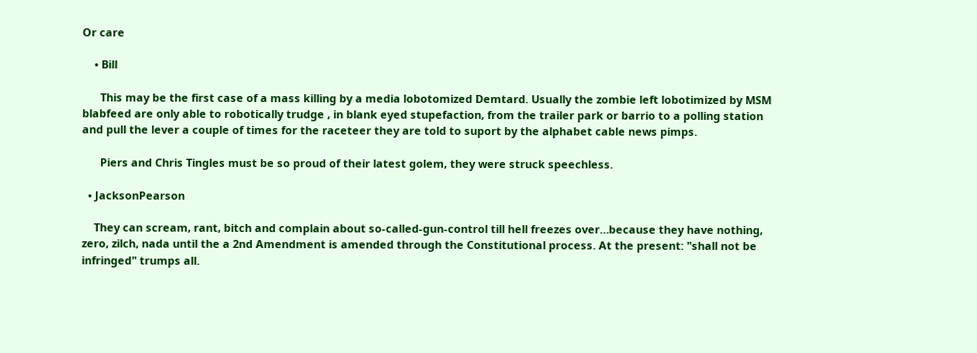Or care

    • Bill

      This may be the first case of a mass killing by a media lobotomized Demtard. Usually the zombie left lobotimized by MSM blabfeed are only able to robotically trudge , in blank eyed stupefaction, from the trailer park or barrio to a polling station and pull the lever a couple of times for the raceteer they are told to suport by the alphabet cable news pimps.

      Piers and Chris Tingles must be so proud of their latest golem, they were struck speechless.

  • JacksonPearson

    They can scream, rant, bitch and complain about so-called-gun-control till hell freezes over…because they have nothing, zero, zilch, nada until the a 2nd Amendment is amended through the Constitutional process. At the present: "shall not be infringed" trumps all.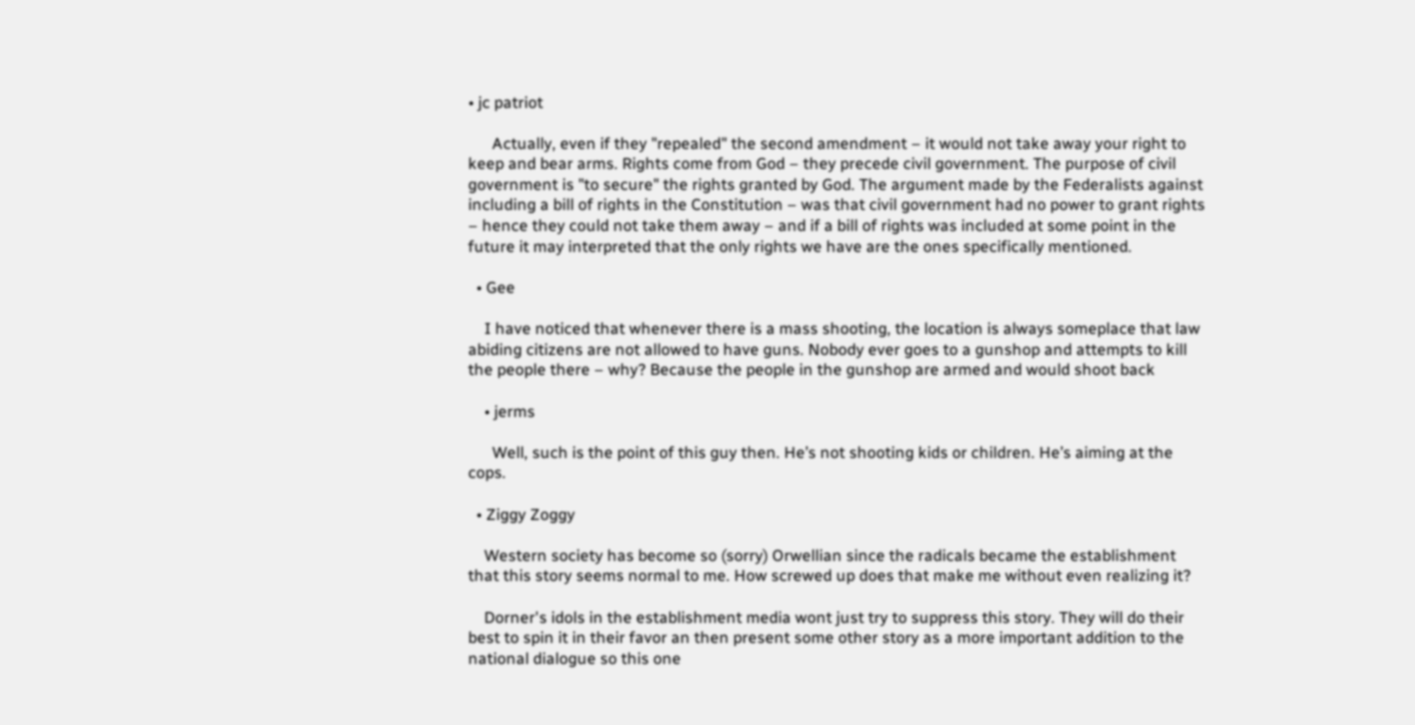• jc patriot

      Actually, even if they "repealed" the second amendment – it would not take away your right to keep and bear arms. Rights come from God – they precede civil government. The purpose of civil government is "to secure" the rights granted by God. The argument made by the Federalists against including a bill of rights in the Constitution – was that civil government had no power to grant rights – hence they could not take them away – and if a bill of rights was included at some point in the future it may interpreted that the only rights we have are the ones specifically mentioned.

  • Gee

    I have noticed that whenever there is a mass shooting, the location is always someplace that law abiding citizens are not allowed to have guns. Nobody ever goes to a gunshop and attempts to kill the people there – why? Because the people in the gunshop are armed and would shoot back

    • jerms

      Well, such is the point of this guy then. He’s not shooting kids or children. He’s aiming at the cops.

  • Ziggy Zoggy

    Western society has become so (sorry) Orwellian since the radicals became the establishment that this story seems normal to me. How screwed up does that make me without even realizing it?

    Dorner's idols in the establishment media wont just try to suppress this story. They will do their best to spin it in their favor an then present some other story as a more important addition to the national dialogue so this one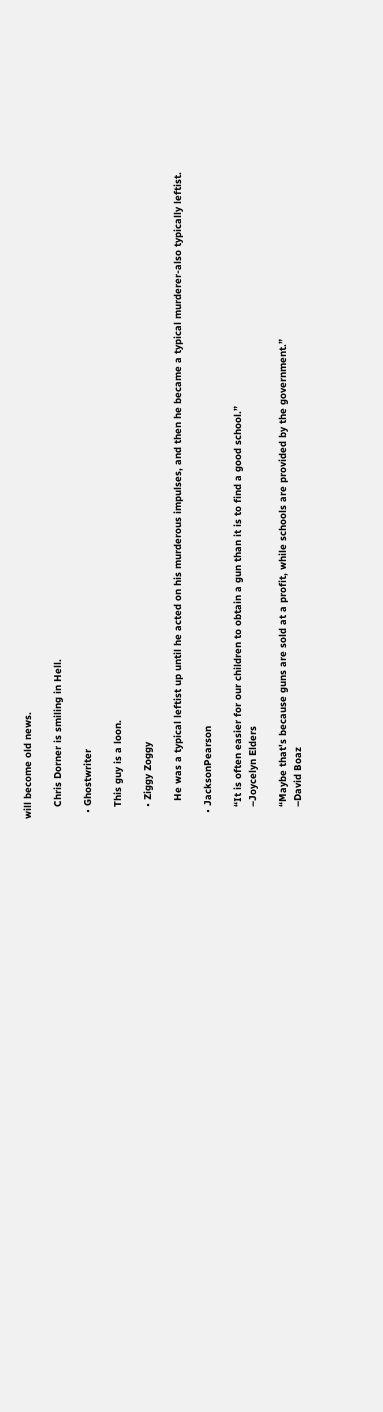will become old news.

    Chris Dorner is smiling in Hell.

  • Ghostwriter

    This guy is a loon.

    • Ziggy Zoggy

      He was a typical leftist up until he acted on his murderous impulses, and then he became a typical murderer-also typically leftist.

  • JacksonPearson

    “It is often easier for our children to obtain a gun than it is to find a good school.”
    –Joycelyn Elders

    “Maybe that's because guns are sold at a profit, while schools are provided by the government.”
    –David Boaz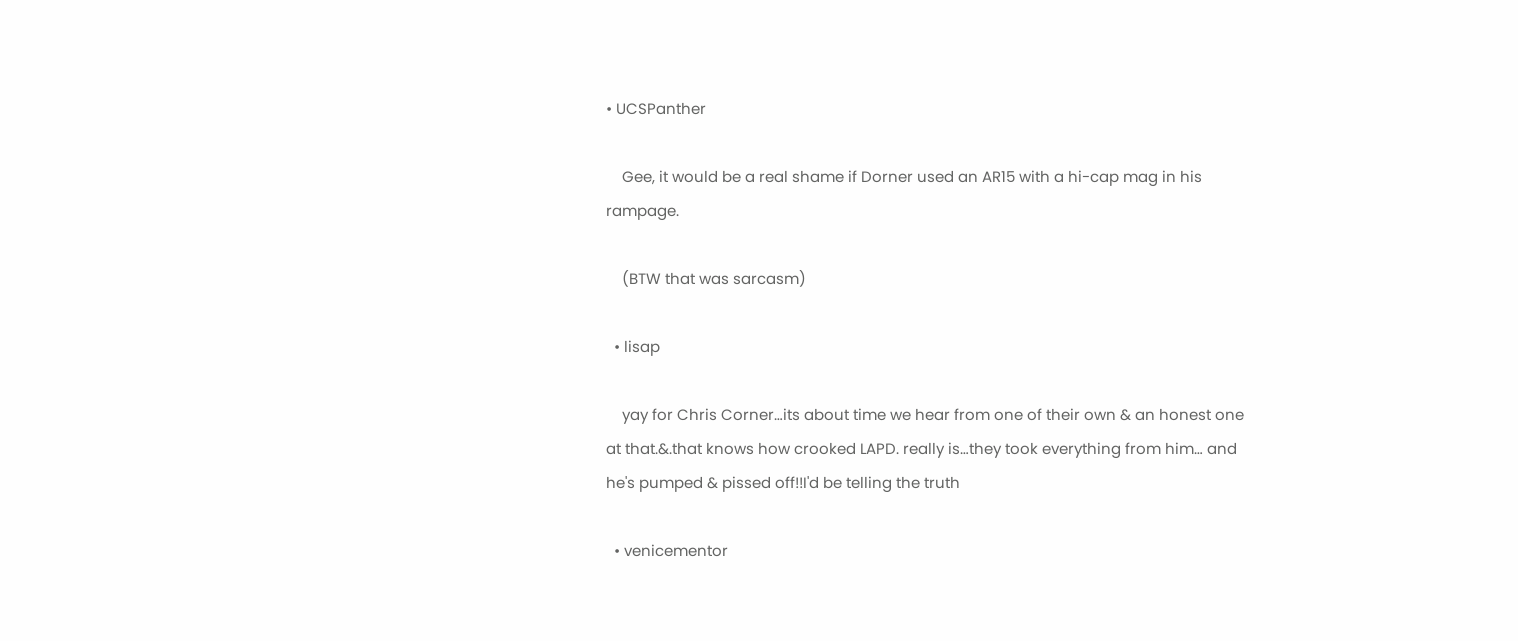• UCSPanther

    Gee, it would be a real shame if Dorner used an AR15 with a hi-cap mag in his rampage.

    (BTW that was sarcasm)

  • lisap

    yay for Chris Corner…its about time we hear from one of their own & an honest one at that.&.that knows how crooked LAPD. really is…they took everything from him… and he's pumped & pissed off!!I'd be telling the truth

  • venicementor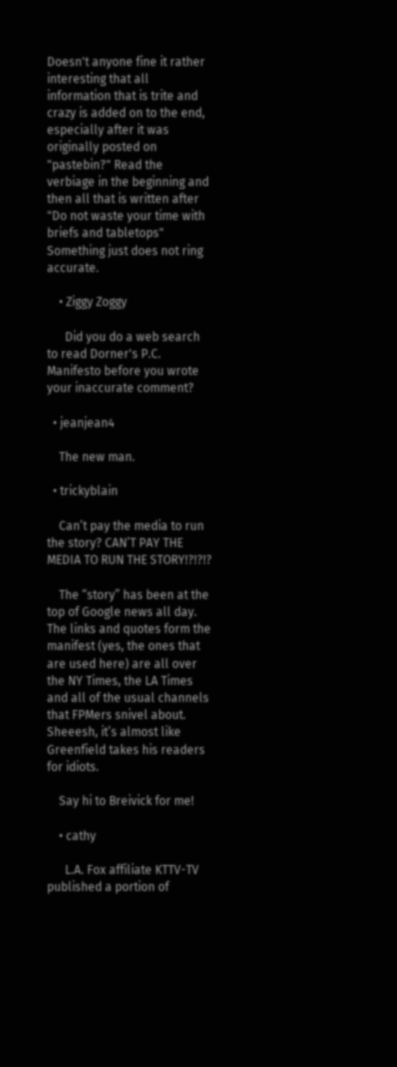Doesn't anyone fine it rather interesting that all information that is trite and crazy is added on to the end, especially after it was originally posted on "pastebin?" Read the verbiage in the beginning and then all that is written after "Do not waste your time with briefs and tabletops" Something just does not ring accurate.

    • Ziggy Zoggy

      Did you do a web search to read Dorner's P.C. Manifesto before you wrote your inaccurate comment?

  • jeanjean4

    The new man.

  • trickyblain

    Can’t pay the media to run the story? CAN’T PAY THE MEDIA TO RUN THE STORY!?!?!?

    The “story” has been at the top of Google news all day. The links and quotes form the manifest (yes, the ones that are used here) are all over the NY Times, the LA Times and all of the usual channels that FPMers snivel about. Sheeesh, it’s almost like Greenfield takes his readers for idiots.

    Say hi to Breivick for me!

    • cathy

      L.A. Fox affiliate KTTV-TV published a portion of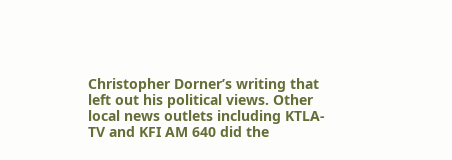Christopher Dorner’s writing that left out his political views. Other local news outlets including KTLA-TV and KFI AM 640 did the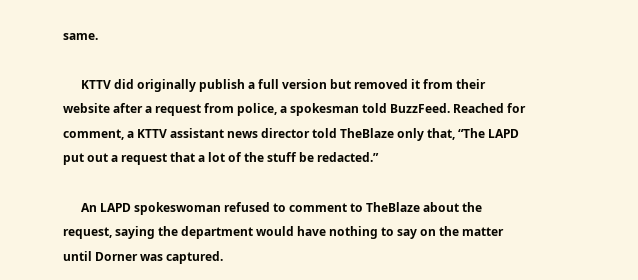same.

      KTTV did originally publish a full version but removed it from their website after a request from police, a spokesman told BuzzFeed. Reached for comment, a KTTV assistant news director told TheBlaze only that, “The LAPD put out a request that a lot of the stuff be redacted.”

      An LAPD spokeswoman refused to comment to TheBlaze about the request, saying the department would have nothing to say on the matter until Dorner was captured.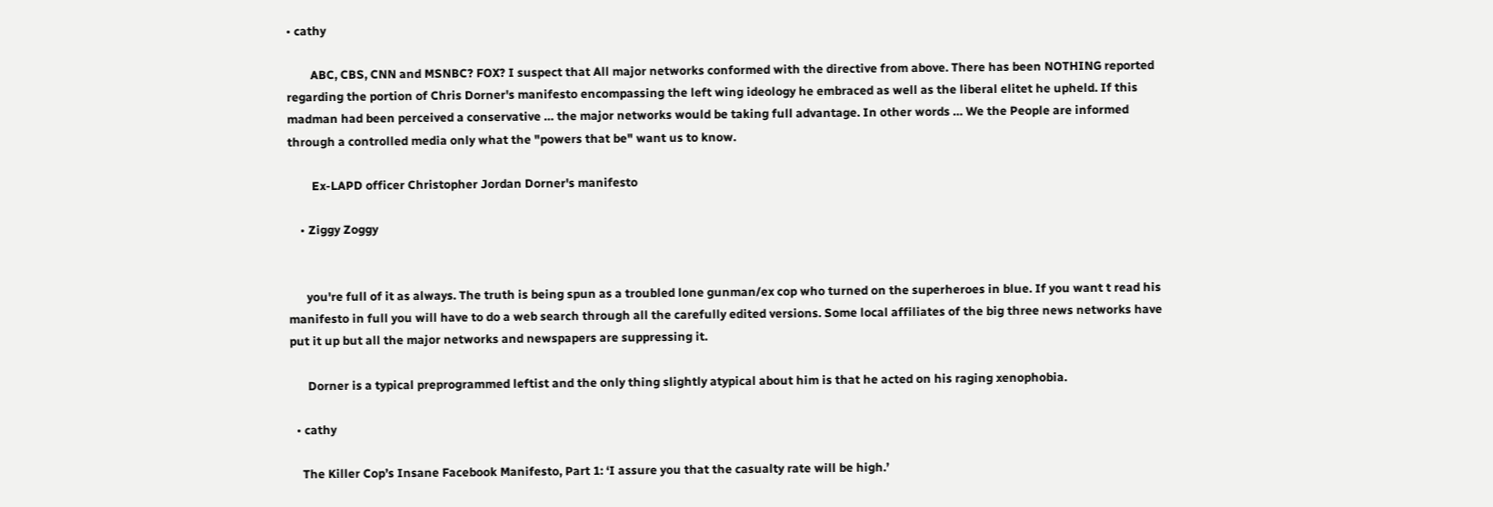• cathy

        ABC, CBS, CNN and MSNBC? FOX? I suspect that All major networks conformed with the directive from above. There has been NOTHING reported regarding the portion of Chris Dorner's manifesto encompassing the left wing ideology he embraced as well as the liberal elitet he upheld. If this madman had been perceived a conservative … the major networks would be taking full advantage. In other words … We the People are informed through a controlled media only what the "powers that be" want us to know.

        Ex-LAPD officer Christopher Jordan Dorner's manifesto

    • Ziggy Zoggy


      you're full of it as always. The truth is being spun as a troubled lone gunman/ex cop who turned on the superheroes in blue. If you want t read his manifesto in full you will have to do a web search through all the carefully edited versions. Some local affiliates of the big three news networks have put it up but all the major networks and newspapers are suppressing it.

      Dorner is a typical preprogrammed leftist and the only thing slightly atypical about him is that he acted on his raging xenophobia.

  • cathy

    The Killer Cop’s Insane Facebook Manifesto, Part 1: ‘I assure you that the casualty rate will be high.’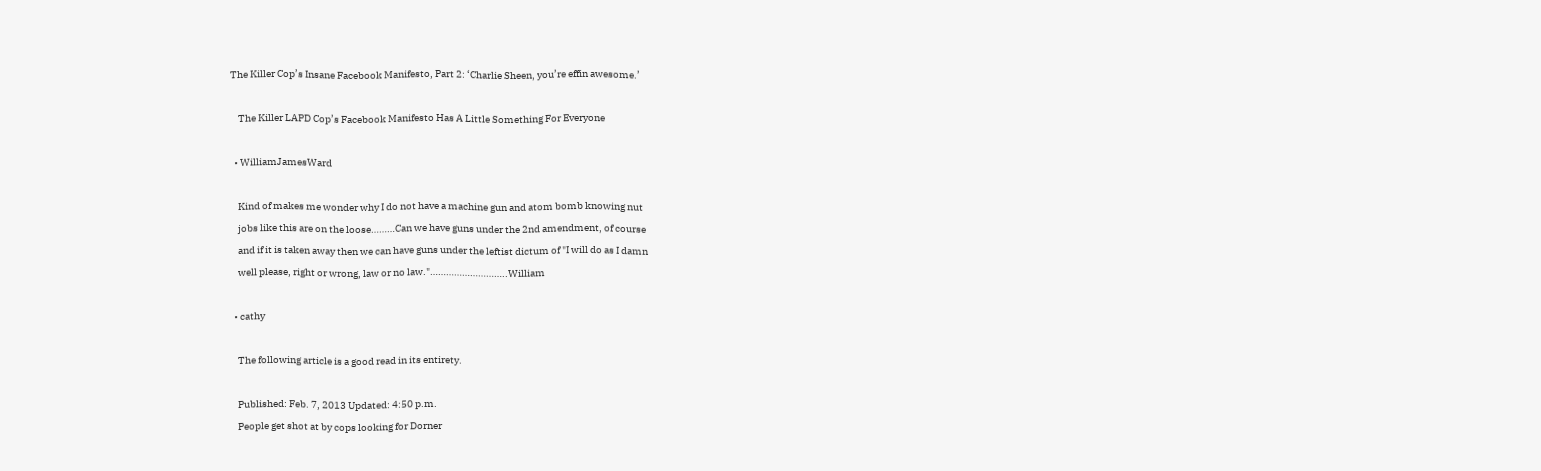The Killer Cop’s Insane Facebook Manifesto, Part 2: ‘Charlie Sheen, you’re effin awesome.’

    The Killer LAPD Cop’s Facebook Manifesto Has A Little Something For Everyone

  • WilliamJamesWard

    Kind of makes me wonder why I do not have a machine gun and atom bomb knowing nut
    jobs like this are on the loose………Can we have guns under the 2nd amendment, of course
    and if it is taken away then we can have guns under the leftist dictum of "I will do as I damn
    well please, right or wrong, law or no law."………………………..William

  • cathy

    The following article is a good read in its entirety.

    Published: Feb. 7, 2013 Updated: 4:50 p.m.
    People get shot at by cops looking for Dorner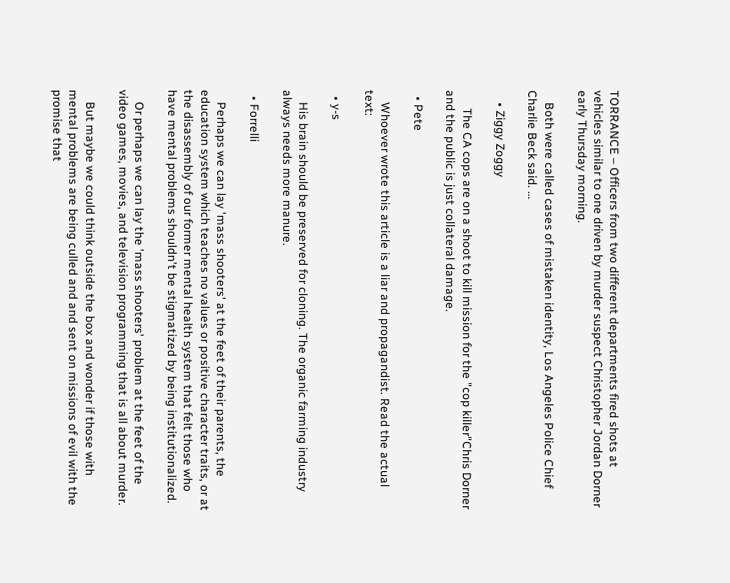TORRANCE – Officers from two different departments fired shots at vehicles similar to one driven by murder suspect Christopher Jordan Dorner early Thursday morning.

    Both were called cases of mistaken identity, Los Angeles Police Chief Charlie Beck said. …

    • Ziggy Zoggy

      The CA cops are on a shoot to kill mission for the "cop killer"Chris Dorner and the public is just collateral damage.

  • Pete

    Whoever wrote this article is a liar and propagandist. Read the actual text:

  • y-s

    His brain should be preserved for cloning. The organic farming industry always needs more manure.

  • Forrelli

    Perhaps we can lay 'mass shooters' at the feet of their parents, the education system which teaches no values or positive character traits, or at the disassembly of our former mental health system that felt those who have mental problems shouldn't be stigmatized by being institutionalized.

    Or perhaps we can lay the 'mass shooters' problem at the feet of the video games, movies, and television programming that is all about murder.

    But maybe we could think outside the box and wonder if those with mental problems are being culled and and sent on missions of evil with the promise that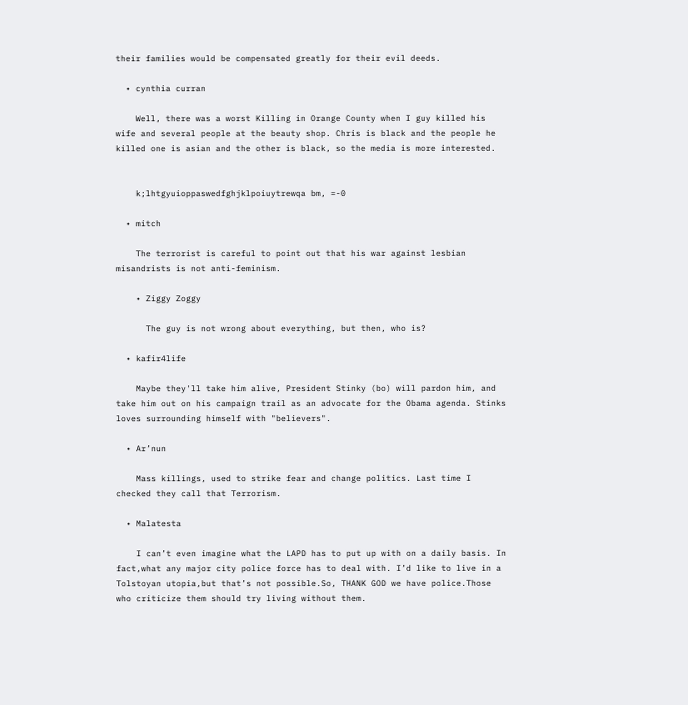their families would be compensated greatly for their evil deeds.

  • cynthia curran

    Well, there was a worst Killing in Orange County when I guy killed his wife and several people at the beauty shop. Chris is black and the people he killed one is asian and the other is black, so the media is more interested.


    k;lhtgyuioppaswedfghjklpoiuytrewqa bm, =-0

  • mitch

    The terrorist is careful to point out that his war against lesbian misandrists is not anti-feminism.

    • Ziggy Zoggy

      The guy is not wrong about everything, but then, who is?

  • kafir4life

    Maybe they'll take him alive, President Stinky (bo) will pardon him, and take him out on his campaign trail as an advocate for the Obama agenda. Stinks loves surrounding himself with "believers".

  • Ar’nun

    Mass killings, used to strike fear and change politics. Last time I checked they call that Terrorism.

  • Malatesta

    I can’t even imagine what the LAPD has to put up with on a daily basis. In fact,what any major city police force has to deal with. I’d like to live in a Tolstoyan utopia,but that’s not possible.So, THANK GOD we have police.Those who criticize them should try living without them.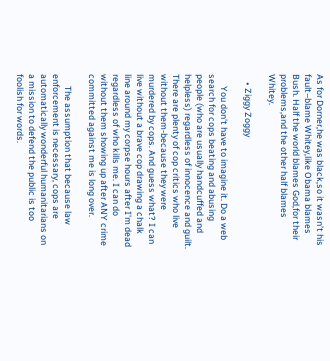As for Dorner,he was black,so it wasn’t his fault–blame Whitey,like Obama blames Bush. Half the world blames God,for their problems,and the other half blames Whitey.

    • Ziggy Zoggy

      You don't have to imagine it. Do a web search for cops beating and abusing people (who are usually handcuffed and helpless) regardless of innocence and guilt. There are plenty of cop critics who live without them-because they were murdered by cops. And guess what? I can live without a brave cop drawing a chalk line around my corpse hours after I'm dead regardless of who kills me. I can do without them showing up after ANY crime committed against me is long over.

      The assumption that because law enforcement is necessary, cops are automatically wonderful humanitarians on a mission to defend the public is too foolish for words.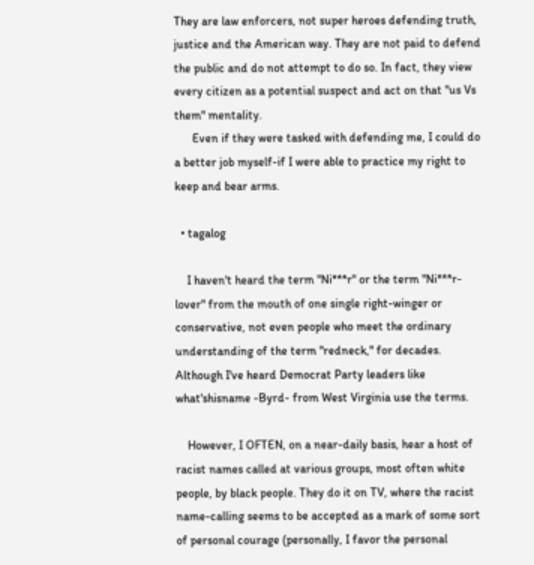They are law enforcers, not super heroes defending truth, justice and the American way. They are not paid to defend the public and do not attempt to do so. In fact, they view every citizen as a potential suspect and act on that "us Vs them" mentality.
      Even if they were tasked with defending me, I could do a better job myself-if I were able to practice my right to keep and bear arms.

  • tagalog

    I haven't heard the term "Ni***r" or the term "Ni***r-lover" from the mouth of one single right-winger or conservative, not even people who meet the ordinary understanding of the term "redneck," for decades. Although I've heard Democrat Party leaders like what'shisname -Byrd- from West Virginia use the terms.

    However, I OFTEN, on a near-daily basis, hear a host of racist names called at various groups, most often white people, by black people. They do it on TV, where the racist name-calling seems to be accepted as a mark of some sort of personal courage (personally, I favor the personal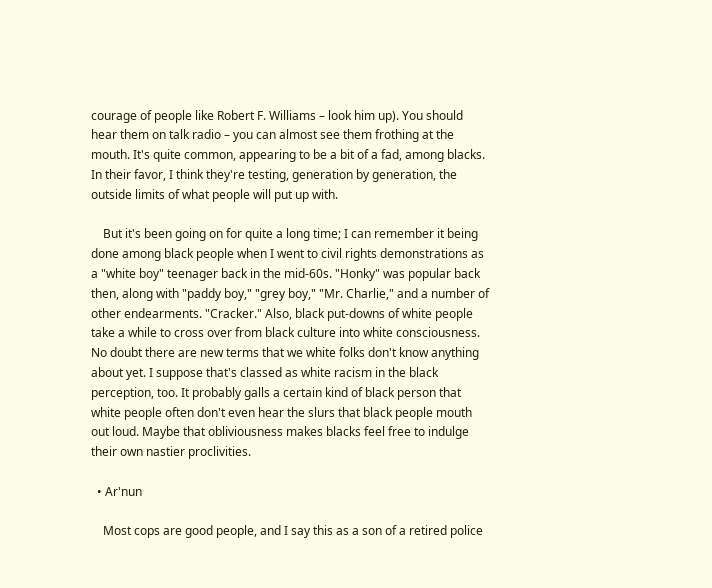courage of people like Robert F. Williams – look him up). You should hear them on talk radio – you can almost see them frothing at the mouth. It's quite common, appearing to be a bit of a fad, among blacks. In their favor, I think they're testing, generation by generation, the outside limits of what people will put up with.

    But it's been going on for quite a long time; I can remember it being done among black people when I went to civil rights demonstrations as a "white boy" teenager back in the mid-60s. "Honky" was popular back then, along with "paddy boy," "grey boy," "Mr. Charlie," and a number of other endearments. "Cracker." Also, black put-downs of white people take a while to cross over from black culture into white consciousness. No doubt there are new terms that we white folks don't know anything about yet. I suppose that's classed as white racism in the black perception, too. It probably galls a certain kind of black person that white people often don't even hear the slurs that black people mouth out loud. Maybe that obliviousness makes blacks feel free to indulge their own nastier proclivities.

  • Ar'nun

    Most cops are good people, and I say this as a son of a retired police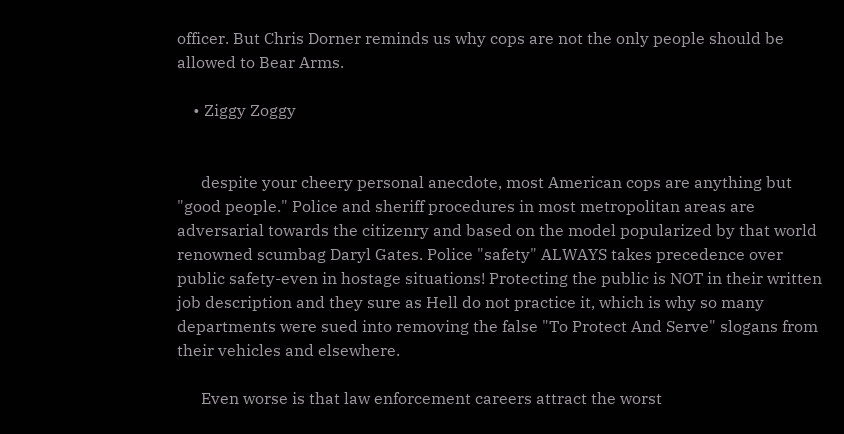officer. But Chris Dorner reminds us why cops are not the only people should be allowed to Bear Arms.

    • Ziggy Zoggy


      despite your cheery personal anecdote, most American cops are anything but "good people." Police and sheriff procedures in most metropolitan areas are adversarial towards the citizenry and based on the model popularized by that world renowned scumbag Daryl Gates. Police "safety" ALWAYS takes precedence over public safety-even in hostage situations! Protecting the public is NOT in their written job description and they sure as Hell do not practice it, which is why so many departments were sued into removing the false "To Protect And Serve" slogans from their vehicles and elsewhere.

      Even worse is that law enforcement careers attract the worst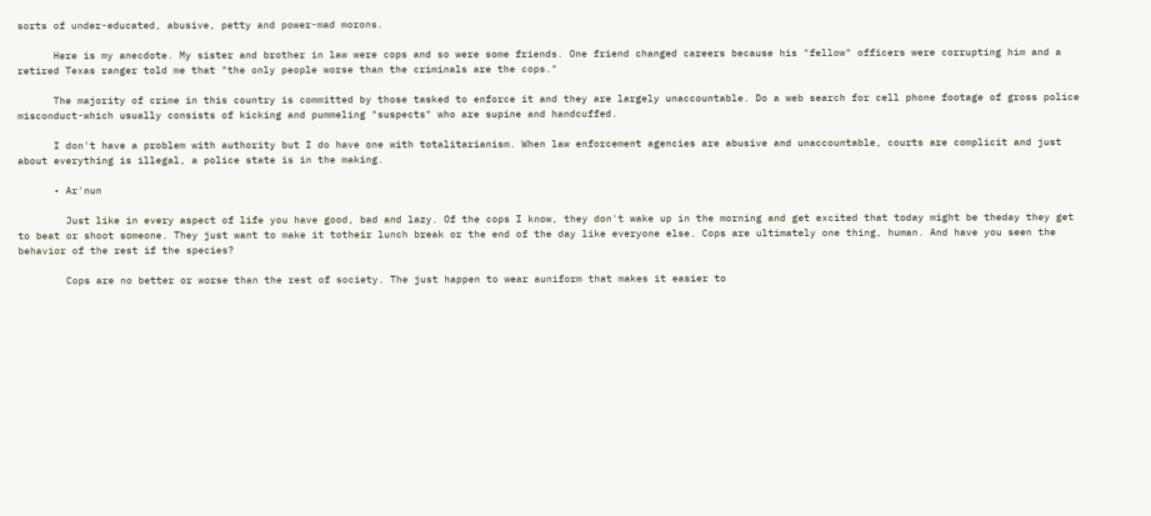sorts of under-educated, abusive, petty and power-mad morons.

      Here is my anecdote. My sister and brother in law were cops and so were some friends. One friend changed careers because his "fellow" officers were corrupting him and a retired Texas ranger told me that "the only people worse than the criminals are the cops."

      The majority of crime in this country is committed by those tasked to enforce it and they are largely unaccountable. Do a web search for cell phone footage of gross police misconduct-which usually consists of kicking and pummeling "suspects" who are supine and handcuffed.

      I don't have a problem with authority but I do have one with totalitarianism. When law enforcement agencies are abusive and unaccountable, courts are complicit and just about everything is illegal, a police state is in the making.

      • Ar'nun

        Just like in every aspect of life you have good, bad and lazy. Of the cops I know, they don't wake up in the morning and get excited that today might be theday they get to beat or shoot someone. They just want to make it totheir lunch break or the end of the day like everyone else. Cops are ultimately one thing, human. And have you seen the behavior of the rest if the species?

        Cops are no better or worse than the rest of society. The just happen to wear auniform that makes it easier to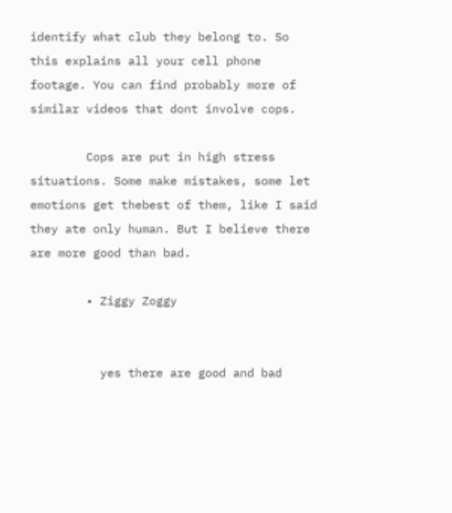identify what club they belong to. So this explains all your cell phone footage. You can find probably more of similar videos that dont involve cops.

        Cops are put in high stress situations. Some make mistakes, some let emotions get thebest of them, like I said they ate only human. But I believe there are more good than bad.

        • Ziggy Zoggy


          yes there are good and bad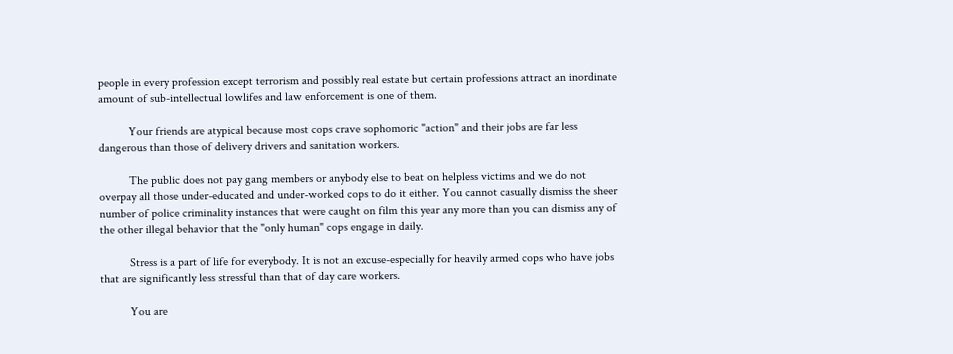people in every profession except terrorism and possibly real estate but certain professions attract an inordinate amount of sub-intellectual lowlifes and law enforcement is one of them.

          Your friends are atypical because most cops crave sophomoric "action" and their jobs are far less dangerous than those of delivery drivers and sanitation workers.

          The public does not pay gang members or anybody else to beat on helpless victims and we do not overpay all those under-educated and under-worked cops to do it either. You cannot casually dismiss the sheer number of police criminality instances that were caught on film this year any more than you can dismiss any of the other illegal behavior that the "only human" cops engage in daily.

          Stress is a part of life for everybody. It is not an excuse-especially for heavily armed cops who have jobs that are significantly less stressful than that of day care workers.

          You are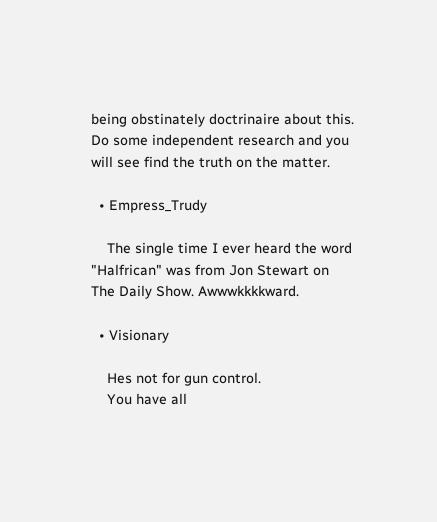being obstinately doctrinaire about this. Do some independent research and you will see find the truth on the matter.

  • Empress_Trudy

    The single time I ever heard the word "Halfrican" was from Jon Stewart on The Daily Show. Awwwkkkkward.

  • Visionary

    Hes not for gun control.
    You have all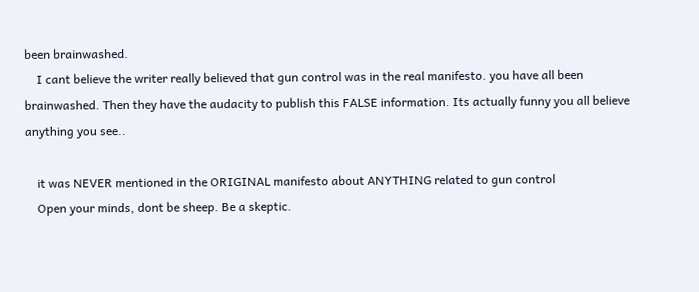been brainwashed.
    I cant believe the writer really believed that gun control was in the real manifesto. you have all been brainwashed. Then they have the audacity to publish this FALSE information. Its actually funny you all believe anything you see..

    it was NEVER mentioned in the ORIGINAL manifesto about ANYTHING related to gun control
    Open your minds, dont be sheep. Be a skeptic.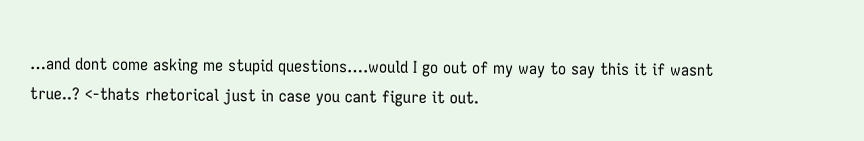…and dont come asking me stupid questions….would I go out of my way to say this it if wasnt true..? <-thats rhetorical just in case you cant figure it out.